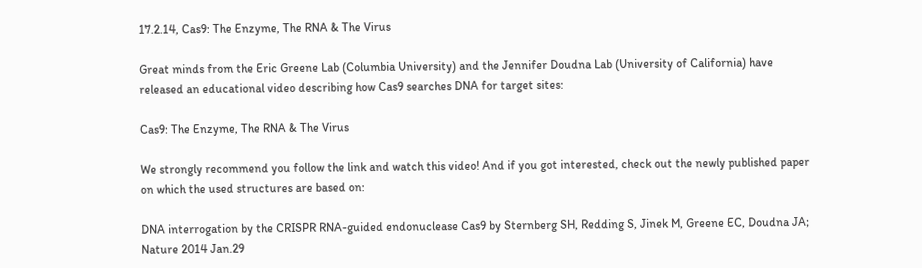17.2.14, Cas9: The Enzyme, The RNA & The Virus

Great minds from the Eric Greene Lab (Columbia University) and the Jennifer Doudna Lab (University of California) have released an educational video describing how Cas9 searches DNA for target sites:

Cas9: The Enzyme, The RNA & The Virus

We strongly recommend you follow the link and watch this video! And if you got interested, check out the newly published paper on which the used structures are based on:

DNA interrogation by the CRISPR RNA-guided endonuclease Cas9 by Sternberg SH, Redding S, Jinek M, Greene EC, Doudna JA; Nature 2014 Jan.29